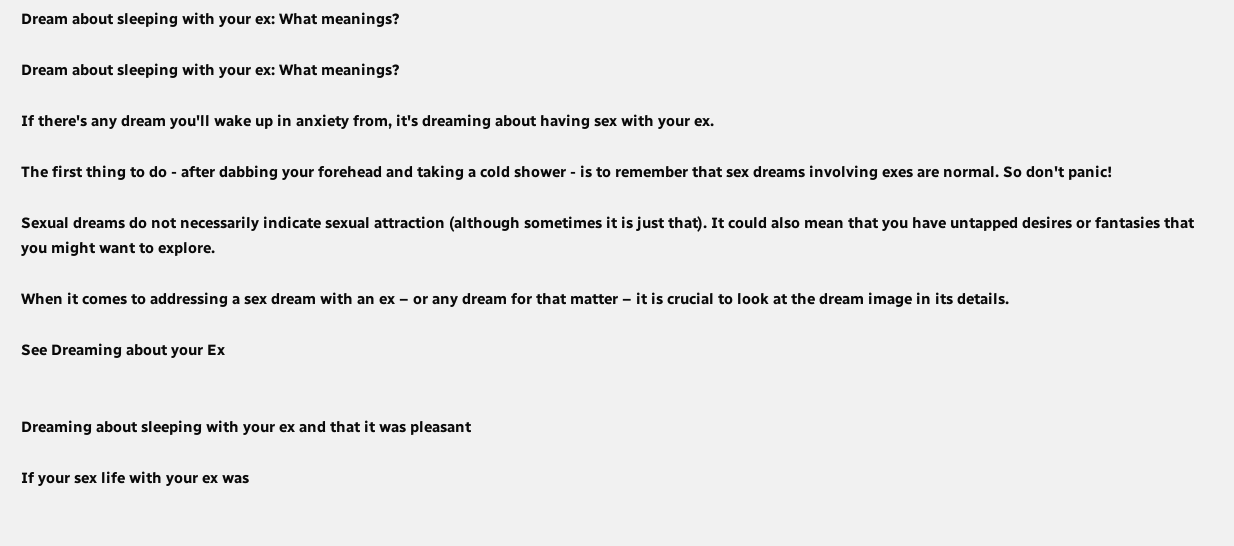Dream about sleeping with your ex: What meanings?

Dream about sleeping with your ex: What meanings?

If there's any dream you'll wake up in anxiety from, it's dreaming about having sex with your ex.

The first thing to do - after dabbing your forehead and taking a cold shower - is to remember that sex dreams involving exes are normal. So don't panic!

Sexual dreams do not necessarily indicate sexual attraction (although sometimes it is just that). It could also mean that you have untapped desires or fantasies that you might want to explore.

When it comes to addressing a sex dream with an ex – or any dream for that matter – it is crucial to look at the dream image in its details.

See Dreaming about your Ex


Dreaming about sleeping with your ex and that it was pleasant

If your sex life with your ex was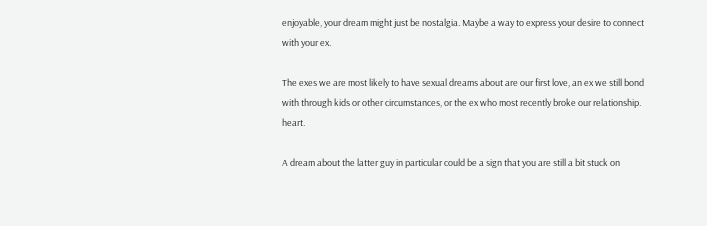enjoyable, your dream might just be nostalgia. Maybe a way to express your desire to connect with your ex.

The exes we are most likely to have sexual dreams about are our first love, an ex we still bond with through kids or other circumstances, or the ex who most recently broke our relationship. heart.

A dream about the latter guy in particular could be a sign that you are still a bit stuck on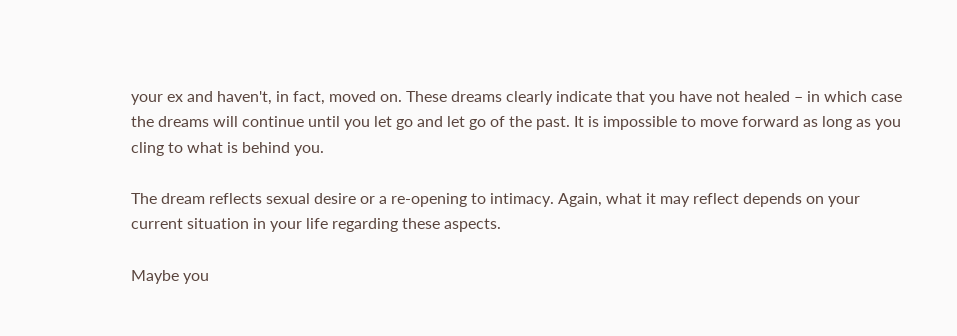your ex and haven't, in fact, moved on. These dreams clearly indicate that you have not healed – in which case the dreams will continue until you let go and let go of the past. It is impossible to move forward as long as you cling to what is behind you.

The dream reflects sexual desire or a re-opening to intimacy. Again, what it may reflect depends on your current situation in your life regarding these aspects.

Maybe you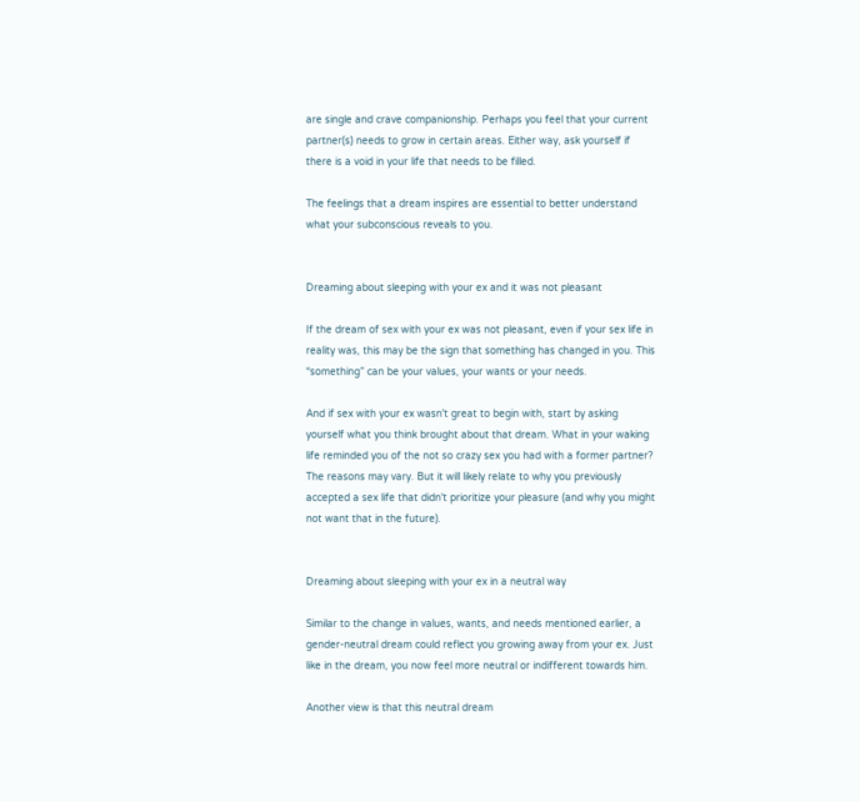are single and crave companionship. Perhaps you feel that your current partner(s) needs to grow in certain areas. Either way, ask yourself if there is a void in your life that needs to be filled.

The feelings that a dream inspires are essential to better understand what your subconscious reveals to you.


Dreaming about sleeping with your ex and it was not pleasant

If the dream of sex with your ex was not pleasant, even if your sex life in reality was, this may be the sign that something has changed in you. This “something” can be your values, your wants or your needs.

And if sex with your ex wasn't great to begin with, start by asking yourself what you think brought about that dream. What in your waking life reminded you of the not so crazy sex you had with a former partner? The reasons may vary. But it will likely relate to why you previously accepted a sex life that didn't prioritize your pleasure (and why you might not want that in the future).


Dreaming about sleeping with your ex in a neutral way

Similar to the change in values, wants, and needs mentioned earlier, a gender-neutral dream could reflect you growing away from your ex. Just like in the dream, you now feel more neutral or indifferent towards him.

Another view is that this neutral dream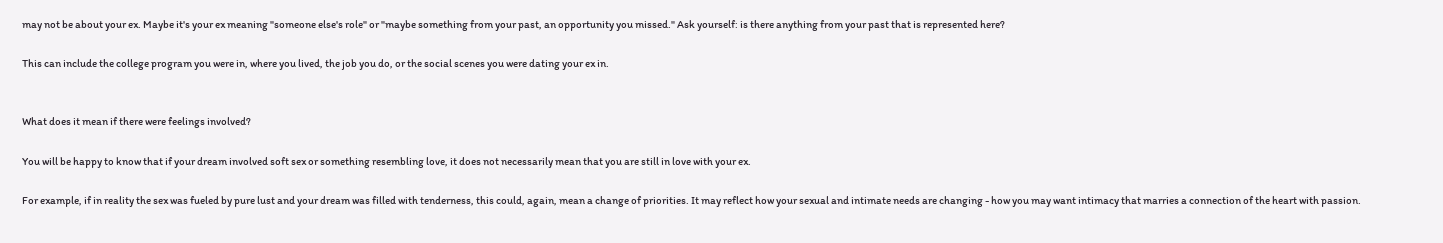may not be about your ex. Maybe it's your ex meaning "someone else's role" or "maybe something from your past, an opportunity you missed." Ask yourself: is there anything from your past that is represented here?

This can include the college program you were in, where you lived, the job you do, or the social scenes you were dating your ex in.


What does it mean if there were feelings involved?

You will be happy to know that if your dream involved soft sex or something resembling love, it does not necessarily mean that you are still in love with your ex.

For example, if in reality the sex was fueled by pure lust and your dream was filled with tenderness, this could, again, mean a change of priorities. It may reflect how your sexual and intimate needs are changing - how you may want intimacy that marries a connection of the heart with passion.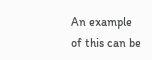An example of this can be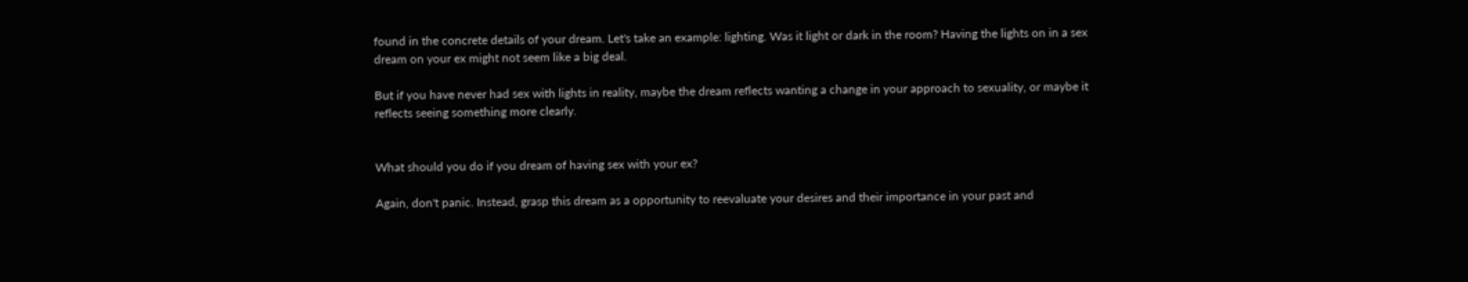found in the concrete details of your dream. Let's take an example: lighting. Was it light or dark in the room? Having the lights on in a sex dream on your ex might not seem like a big deal.

But if you have never had sex with lights in reality, maybe the dream reflects wanting a change in your approach to sexuality, or maybe it reflects seeing something more clearly.


What should you do if you dream of having sex with your ex?

Again, don't panic. Instead, grasp this dream as a opportunity to reevaluate your desires and their importance in your past and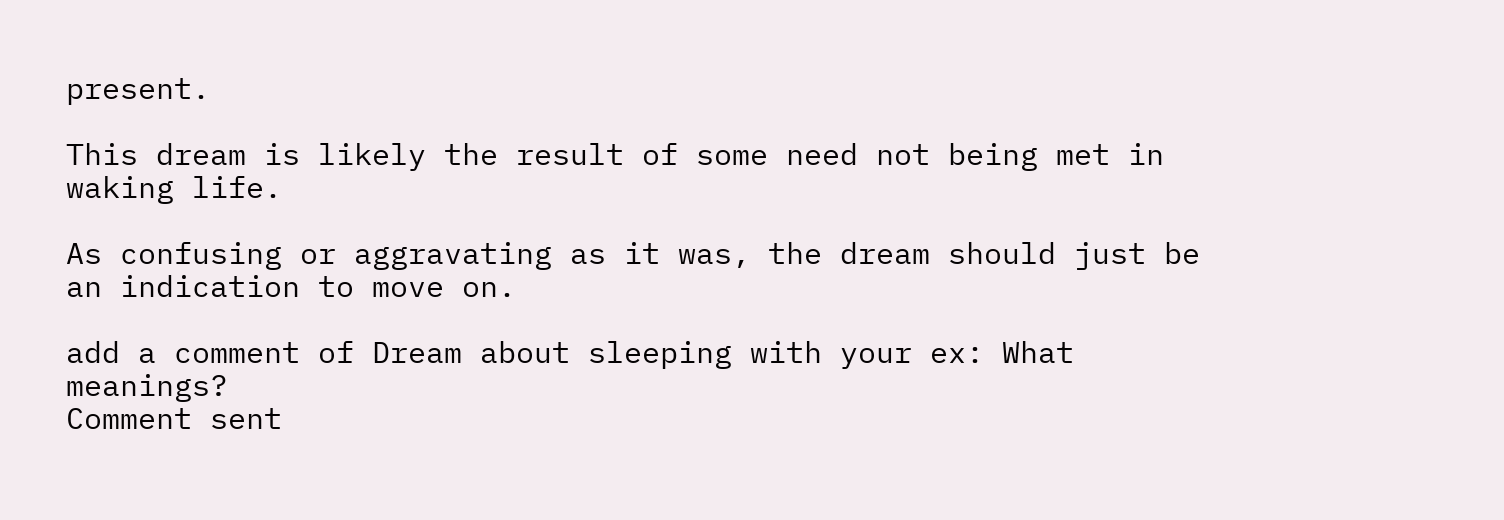present.

This dream is likely the result of some need not being met in waking life.

As confusing or aggravating as it was, the dream should just be an indication to move on.

add a comment of Dream about sleeping with your ex: What meanings?
Comment sent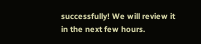successfully! We will review it in the next few hours.